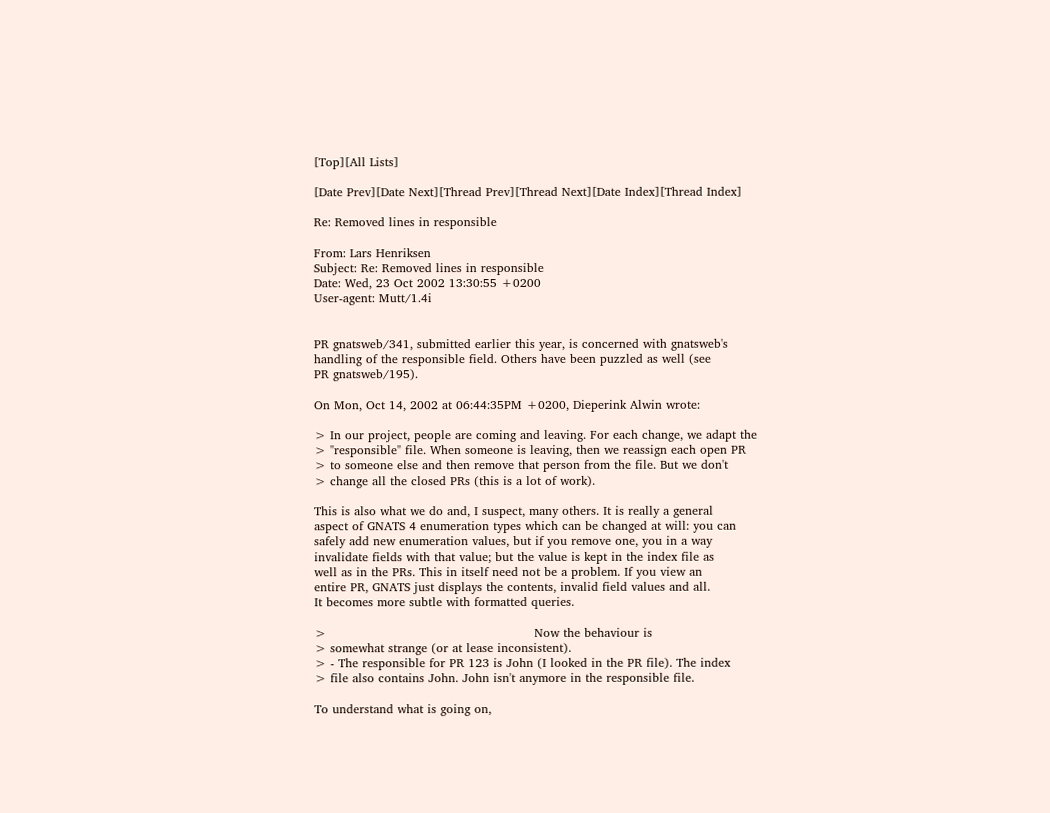[Top][All Lists]

[Date Prev][Date Next][Thread Prev][Thread Next][Date Index][Thread Index]

Re: Removed lines in responsible

From: Lars Henriksen
Subject: Re: Removed lines in responsible
Date: Wed, 23 Oct 2002 13:30:55 +0200
User-agent: Mutt/1.4i


PR gnatsweb/341, submitted earlier this year, is concerned with gnatsweb's
handling of the responsible field. Others have been puzzled as well (see
PR gnatsweb/195).

On Mon, Oct 14, 2002 at 06:44:35PM +0200, Dieperink Alwin wrote:

> In our project, people are coming and leaving. For each change, we adapt the
> "responsible" file. When someone is leaving, then we reassign each open PR
> to someone else and then remove that person from the file. But we don't
> change all the closed PRs (this is a lot of work).

This is also what we do and, I suspect, many others. It is really a general
aspect of GNATS 4 enumeration types which can be changed at will: you can
safely add new enumeration values, but if you remove one, you in a way
invalidate fields with that value; but the value is kept in the index file as
well as in the PRs. This in itself need not be a problem. If you view an
entire PR, GNATS just displays the contents, invalid field values and all.
It becomes more subtle with formatted queries.

>                                                    Now the behaviour is
> somewhat strange (or at lease inconsistent).
> - The responsible for PR 123 is John (I looked in the PR file). The index
> file also contains John. John isn't anymore in the responsible file.

To understand what is going on,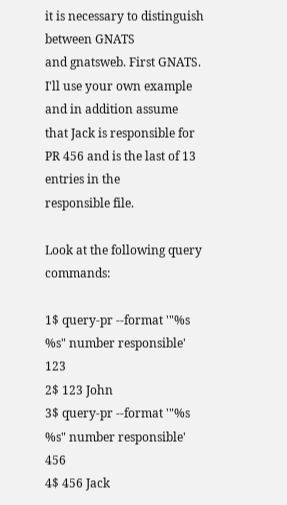it is necessary to distinguish between GNATS
and gnatsweb. First GNATS. I'll use your own example and in addition assume
that Jack is responsible for PR 456 and is the last of 13 entries in the
responsible file.

Look at the following query commands:

1$ query-pr --format '"%s %s" number responsible' 123
2$ 123 John
3$ query-pr --format '"%s %s" number responsible' 456
4$ 456 Jack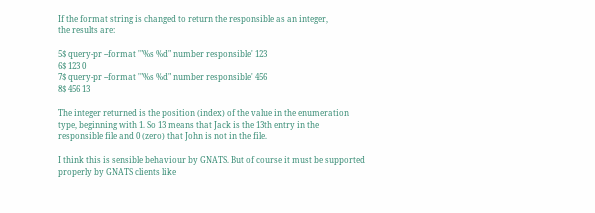If the format string is changed to return the responsible as an integer,
the results are:

5$ query-pr --format '"%s %d" number responsible' 123
6$ 123 0
7$ query-pr --format '"%s %d" number responsible' 456
8$ 456 13

The integer returned is the position (index) of the value in the enumeration
type, beginning with 1. So 13 means that Jack is the 13th entry in the
responsible file and 0 (zero) that John is not in the file.

I think this is sensible behaviour by GNATS. But of course it must be supported
properly by GNATS clients like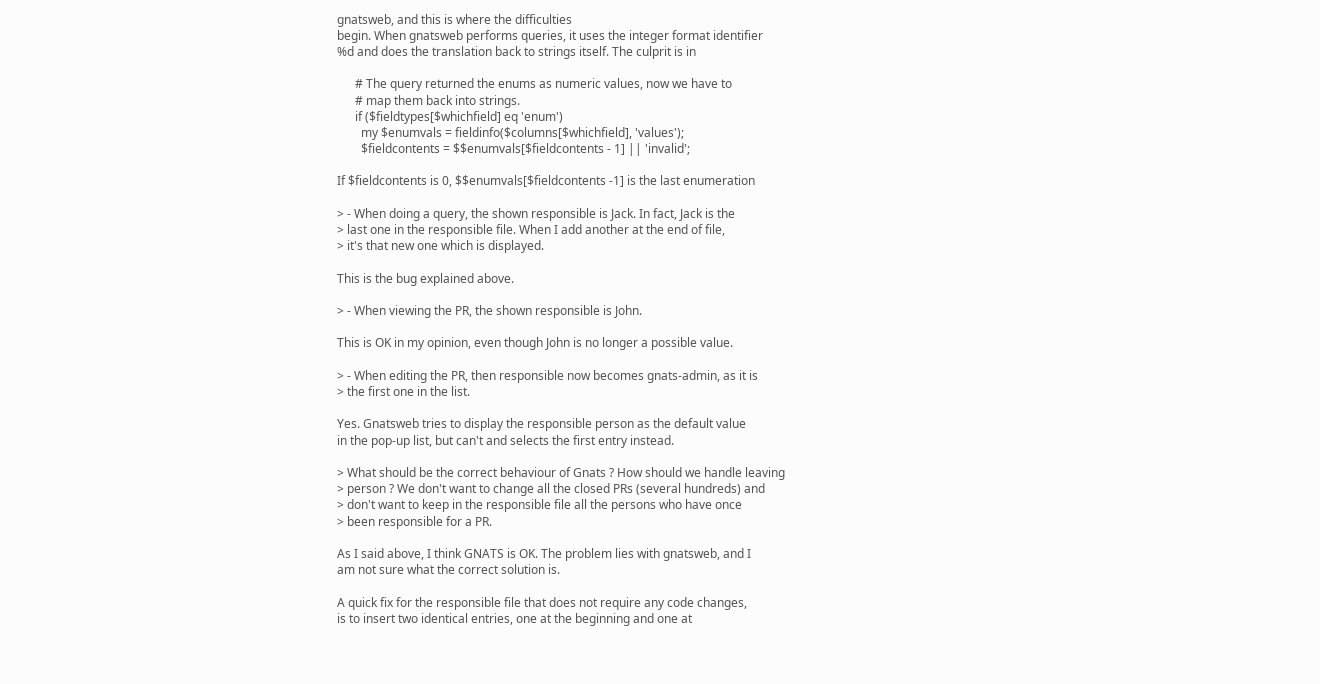gnatsweb, and this is where the difficulties
begin. When gnatsweb performs queries, it uses the integer format identifier
%d and does the translation back to strings itself. The culprit is in

      # The query returned the enums as numeric values, now we have to
      # map them back into strings.
      if ($fieldtypes[$whichfield] eq 'enum')
        my $enumvals = fieldinfo($columns[$whichfield], 'values');
        $fieldcontents = $$enumvals[$fieldcontents - 1] || 'invalid';

If $fieldcontents is 0, $$enumvals[$fieldcontents -1] is the last enumeration

> - When doing a query, the shown responsible is Jack. In fact, Jack is the
> last one in the responsible file. When I add another at the end of file,
> it's that new one which is displayed.

This is the bug explained above.

> - When viewing the PR, the shown responsible is John.

This is OK in my opinion, even though John is no longer a possible value.

> - When editing the PR, then responsible now becomes gnats-admin, as it is
> the first one in the list.

Yes. Gnatsweb tries to display the responsible person as the default value
in the pop-up list, but can't and selects the first entry instead.

> What should be the correct behaviour of Gnats ? How should we handle leaving
> person ? We don't want to change all the closed PRs (several hundreds) and
> don't want to keep in the responsible file all the persons who have once
> been responsible for a PR.

As I said above, I think GNATS is OK. The problem lies with gnatsweb, and I
am not sure what the correct solution is.

A quick fix for the responsible file that does not require any code changes,
is to insert two identical entries, one at the beginning and one at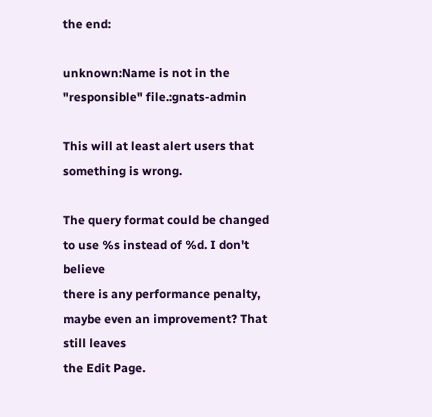the end:

unknown:Name is not in the "responsible" file.:gnats-admin

This will at least alert users that something is wrong.

The query format could be changed to use %s instead of %d. I don't believe
there is any performance penalty, maybe even an improvement? That still leaves
the Edit Page.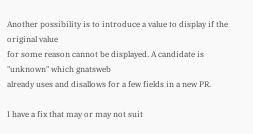Another possibility is to introduce a value to display if the original value
for some reason cannot be displayed. A candidate is "unknown" which gnatsweb
already uses and disallows for a few fields in a new PR.

I have a fix that may or may not suit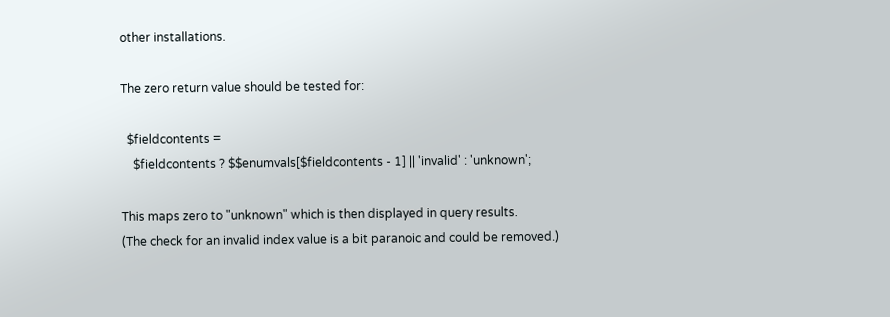other installations.

The zero return value should be tested for:

  $fieldcontents =
    $fieldcontents ? $$enumvals[$fieldcontents - 1] || 'invalid' : 'unknown';

This maps zero to "unknown" which is then displayed in query results.
(The check for an invalid index value is a bit paranoic and could be removed.)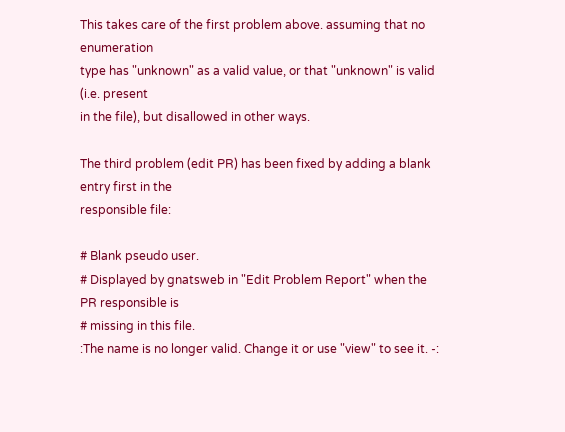This takes care of the first problem above. assuming that no enumeration
type has "unknown" as a valid value, or that "unknown" is valid (i.e. present
in the file), but disallowed in other ways.

The third problem (edit PR) has been fixed by adding a blank entry first in the
responsible file:

# Blank pseudo user.
# Displayed by gnatsweb in "Edit Problem Report" when the PR responsible is
# missing in this file.
:The name is no longer valid. Change it or use "view" to see it. -: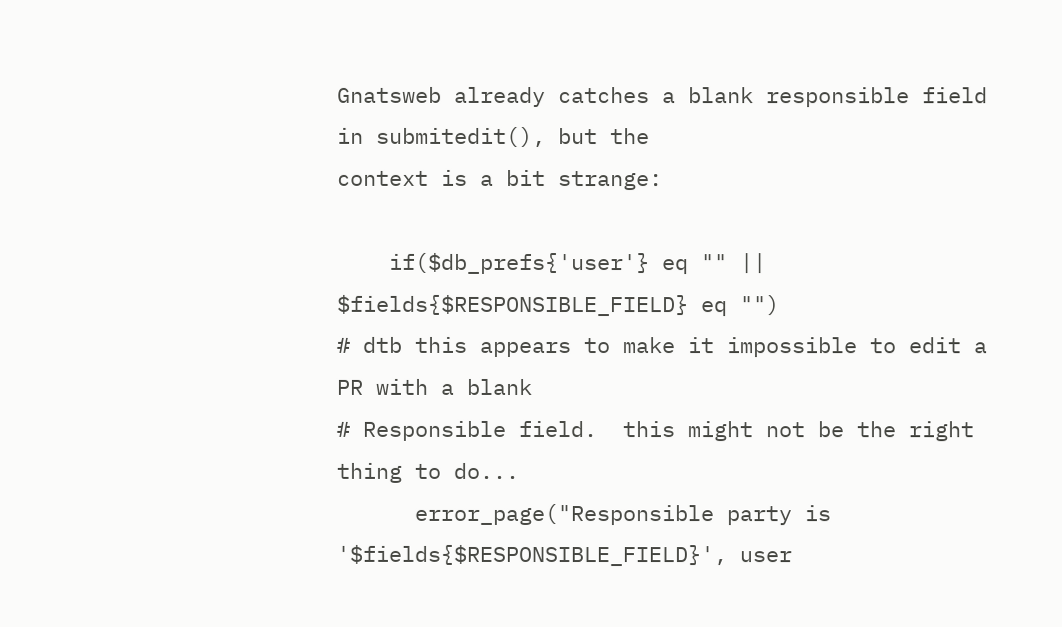Gnatsweb already catches a blank responsible field in submitedit(), but the
context is a bit strange:

    if($db_prefs{'user'} eq "" || $fields{$RESPONSIBLE_FIELD} eq "")
# dtb this appears to make it impossible to edit a PR with a blank
# Responsible field.  this might not be the right thing to do...
      error_page("Responsible party is '$fields{$RESPONSIBLE_FIELD}', user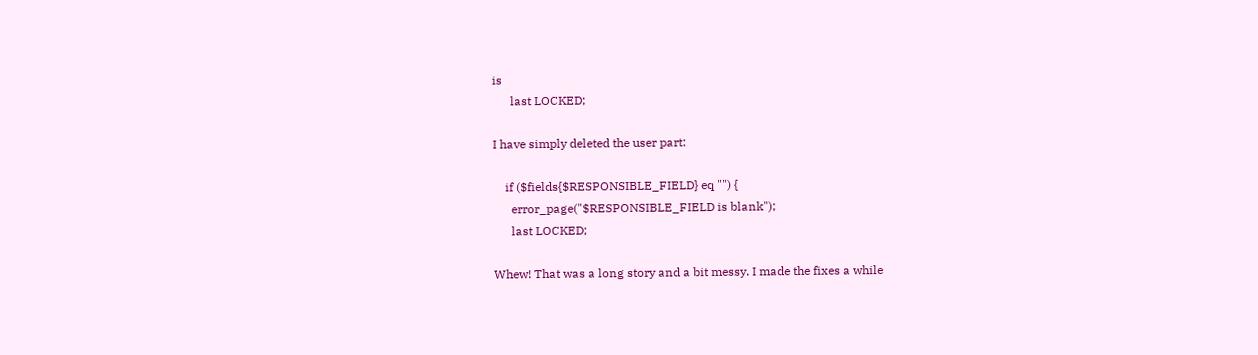is
      last LOCKED;

I have simply deleted the user part:

    if ($fields{$RESPONSIBLE_FIELD} eq "") {
      error_page("$RESPONSIBLE_FIELD is blank");
      last LOCKED;

Whew! That was a long story and a bit messy. I made the fixes a while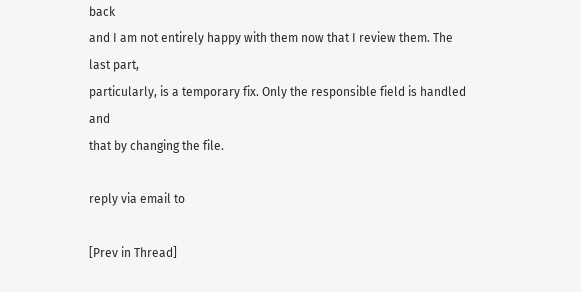back
and I am not entirely happy with them now that I review them. The last part,
particularly, is a temporary fix. Only the responsible field is handled and
that by changing the file.

reply via email to

[Prev in Thread]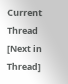Current Thread [Next in Thread]